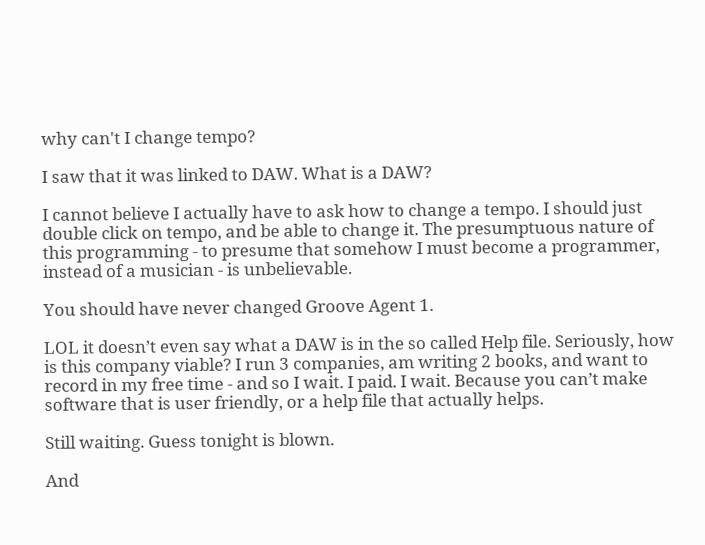why can't I change tempo?

I saw that it was linked to DAW. What is a DAW?

I cannot believe I actually have to ask how to change a tempo. I should just double click on tempo, and be able to change it. The presumptuous nature of this programming - to presume that somehow I must become a programmer, instead of a musician - is unbelievable.

You should have never changed Groove Agent 1.

LOL it doesn’t even say what a DAW is in the so called Help file. Seriously, how is this company viable? I run 3 companies, am writing 2 books, and want to record in my free time - and so I wait. I paid. I wait. Because you can’t make software that is user friendly, or a help file that actually helps.

Still waiting. Guess tonight is blown.

And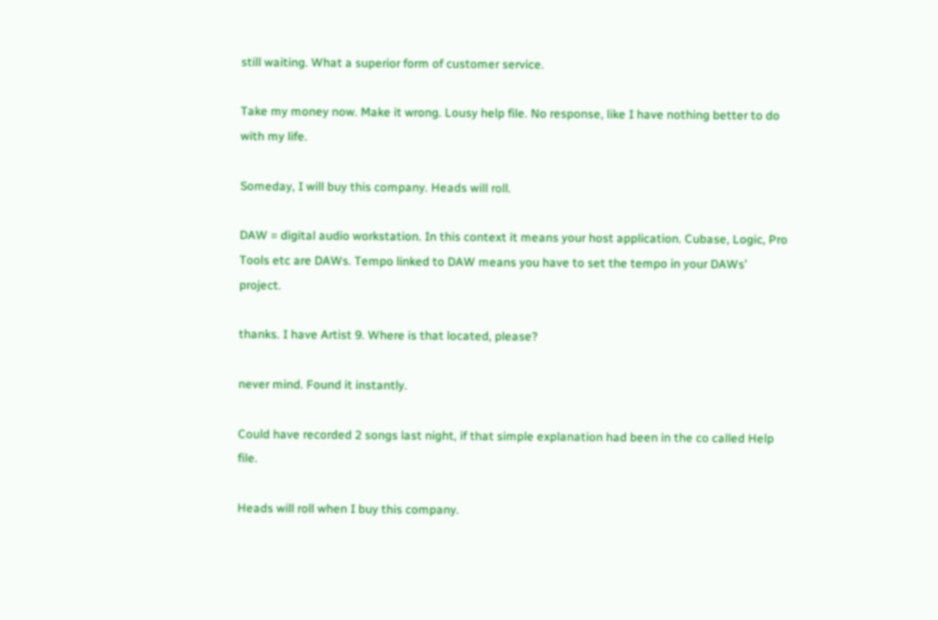still waiting. What a superior form of customer service.

Take my money now. Make it wrong. Lousy help file. No response, like I have nothing better to do with my life.

Someday, I will buy this company. Heads will roll.

DAW = digital audio workstation. In this context it means your host application. Cubase, Logic, Pro Tools etc are DAWs. Tempo linked to DAW means you have to set the tempo in your DAWs’ project.

thanks. I have Artist 9. Where is that located, please?

never mind. Found it instantly.

Could have recorded 2 songs last night, if that simple explanation had been in the co called Help file.

Heads will roll when I buy this company.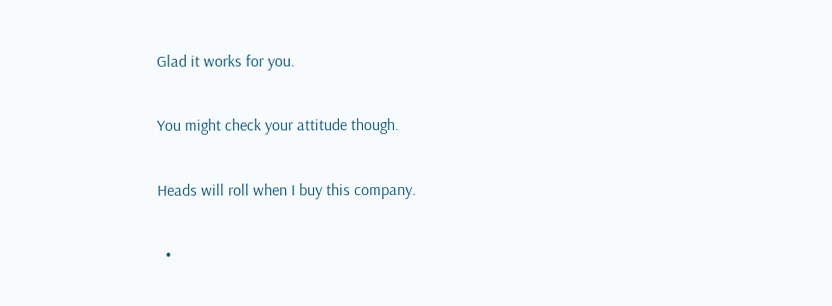Glad it works for you.

You might check your attitude though.

Heads will roll when I buy this company.

  •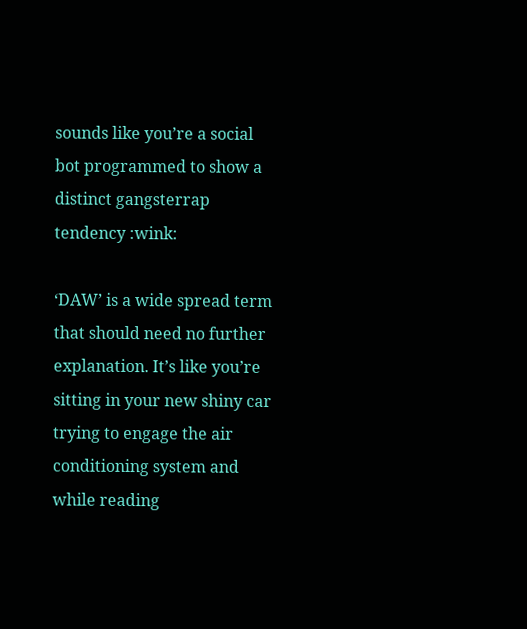sounds like you’re a social bot programmed to show a distinct gangsterrap tendency :wink:

‘DAW’ is a wide spread term that should need no further explanation. It’s like you’re sitting in your new shiny car trying to engage the air conditioning system and while reading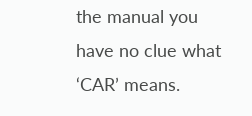the manual you have no clue what ‘CAR’ means.